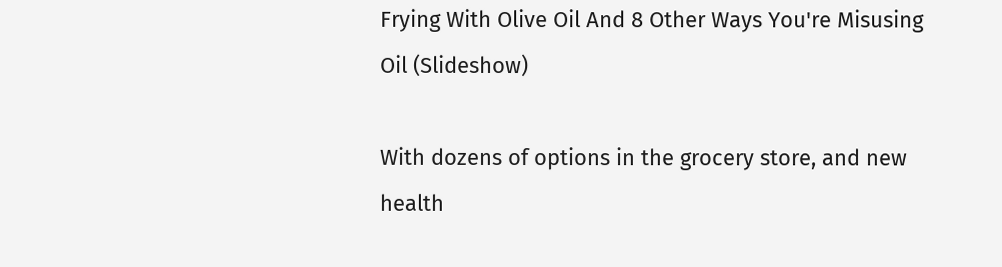Frying With Olive Oil And 8 Other Ways You're Misusing Oil (Slideshow)

With dozens of options in the grocery store, and new health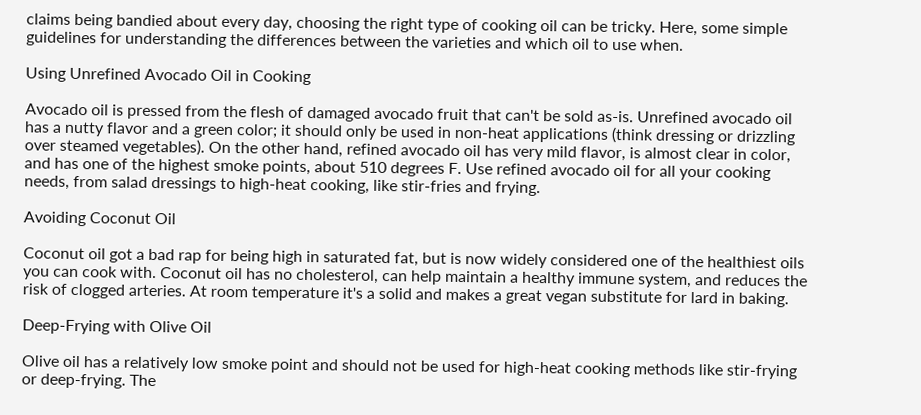claims being bandied about every day, choosing the right type of cooking oil can be tricky. Here, some simple guidelines for understanding the differences between the varieties and which oil to use when.

Using Unrefined Avocado Oil in Cooking

Avocado oil is pressed from the flesh of damaged avocado fruit that can't be sold as-is. Unrefined avocado oil has a nutty flavor and a green color; it should only be used in non-heat applications (think dressing or drizzling over steamed vegetables). On the other hand, refined avocado oil has very mild flavor, is almost clear in color, and has one of the highest smoke points, about 510 degrees F. Use refined avocado oil for all your cooking needs, from salad dressings to high-heat cooking, like stir-fries and frying.

Avoiding Coconut Oil

Coconut oil got a bad rap for being high in saturated fat, but is now widely considered one of the healthiest oils you can cook with. Coconut oil has no cholesterol, can help maintain a healthy immune system, and reduces the risk of clogged arteries. At room temperature it's a solid and makes a great vegan substitute for lard in baking.

Deep-Frying with Olive Oil

Olive oil has a relatively low smoke point and should not be used for high-heat cooking methods like stir-frying or deep-frying. The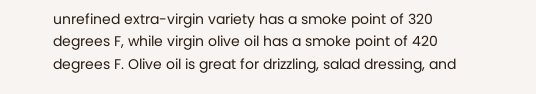unrefined extra-virgin variety has a smoke point of 320 degrees F, while virgin olive oil has a smoke point of 420 degrees F. Olive oil is great for drizzling, salad dressing, and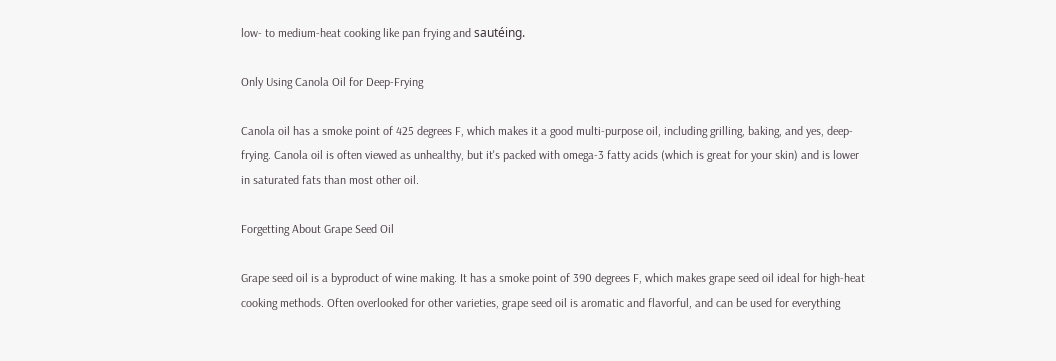low- to medium-heat cooking like pan frying and sautéing.

Only Using Canola Oil for Deep-Frying

Canola oil has a smoke point of 425 degrees F, which makes it a good multi-purpose oil, including grilling, baking, and yes, deep-frying. Canola oil is often viewed as unhealthy, but it's packed with omega-3 fatty acids (which is great for your skin) and is lower in saturated fats than most other oil.

Forgetting About Grape Seed Oil

Grape seed oil is a byproduct of wine making. It has a smoke point of 390 degrees F, which makes grape seed oil ideal for high-heat cooking methods. Often overlooked for other varieties, grape seed oil is aromatic and flavorful, and can be used for everything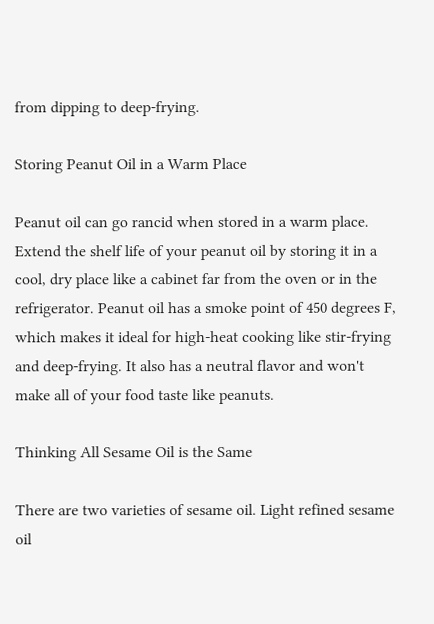from dipping to deep-frying.

Storing Peanut Oil in a Warm Place

Peanut oil can go rancid when stored in a warm place. Extend the shelf life of your peanut oil by storing it in a cool, dry place like a cabinet far from the oven or in the refrigerator. Peanut oil has a smoke point of 450 degrees F, which makes it ideal for high-heat cooking like stir-frying and deep-frying. It also has a neutral flavor and won't make all of your food taste like peanuts.

Thinking All Sesame Oil is the Same

There are two varieties of sesame oil. Light refined sesame oil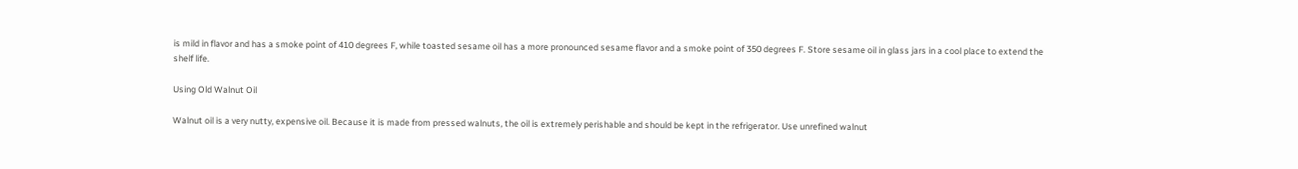is mild in flavor and has a smoke point of 410 degrees F, while toasted sesame oil has a more pronounced sesame flavor and a smoke point of 350 degrees F. Store sesame oil in glass jars in a cool place to extend the shelf life.

Using Old Walnut Oil

Walnut oil is a very nutty, expensive oil. Because it is made from pressed walnuts, the oil is extremely perishable and should be kept in the refrigerator. Use unrefined walnut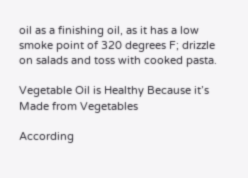oil as a finishing oil, as it has a low smoke point of 320 degrees F; drizzle on salads and toss with cooked pasta.

Vegetable Oil is Healthy Because it’s Made from Vegetables

According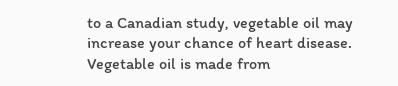to a Canadian study, vegetable oil may increase your chance of heart disease. Vegetable oil is made from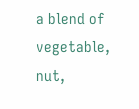a blend of vegetable, nut,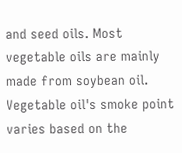and seed oils. Most vegetable oils are mainly made from soybean oil. Vegetable oil's smoke point varies based on the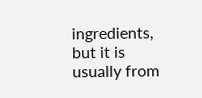ingredients, but it is usually from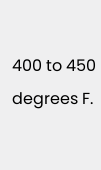400 to 450 degrees F.